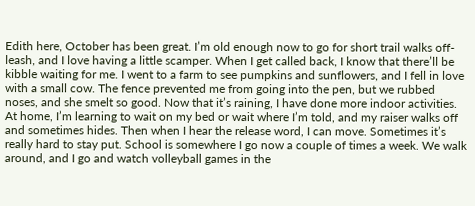Edith here, October has been great. I’m old enough now to go for short trail walks off-leash, and I love having a little scamper. When I get called back, I know that there’ll be kibble waiting for me. I went to a farm to see pumpkins and sunflowers, and I fell in love with a small cow. The fence prevented me from going into the pen, but we rubbed noses, and she smelt so good. Now that it’s raining, I have done more indoor activities. At home, I’m learning to wait on my bed or wait where I’m told, and my raiser walks off and sometimes hides. Then when I hear the release word, I can move. Sometimes it’s really hard to stay put. School is somewhere I go now a couple of times a week. We walk around, and I go and watch volleyball games in the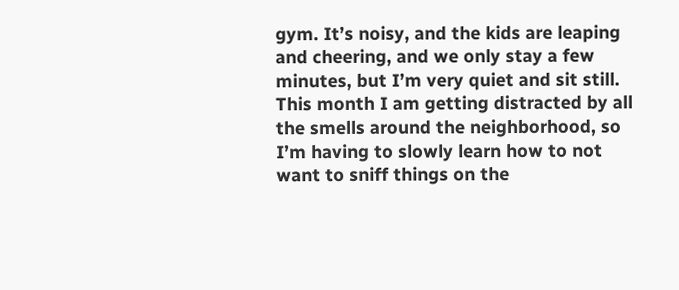gym. It’s noisy, and the kids are leaping and cheering, and we only stay a few minutes, but I’m very quiet and sit still. This month I am getting distracted by all the smells around the neighborhood, so I’m having to slowly learn how to not want to sniff things on the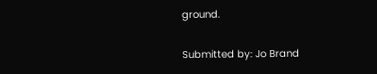ground.

Submitted by: Jo Brand